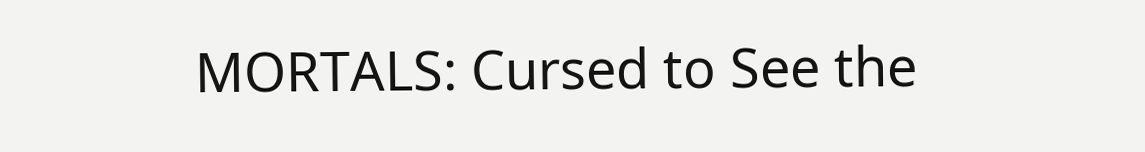MORTALS: Cursed to See the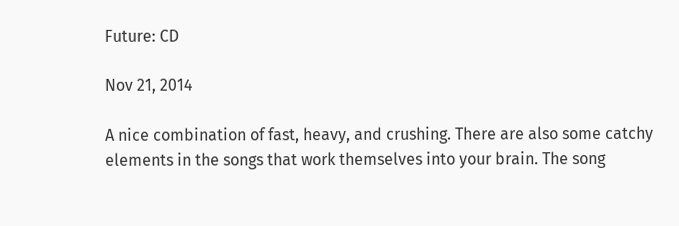Future: CD

Nov 21, 2014

A nice combination of fast, heavy, and crushing. There are also some catchy elements in the songs that work themselves into your brain. The song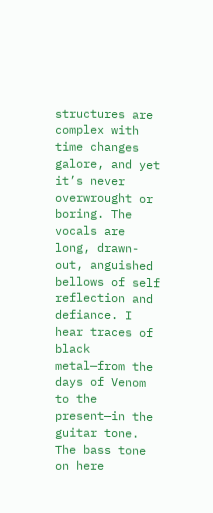structures are complex with time changes galore, and yet it’s never overwrought or boring. The vocals are long, drawn-out, anguished bellows of self reflection and defiance. I hear traces of black metal—from the days of Venom to the present—in the guitar tone. The bass tone on here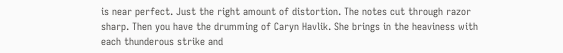is near perfect. Just the right amount of distortion. The notes cut through razor sharp. Then you have the drumming of Caryn Havlik. She brings in the heaviness with each thunderous strike and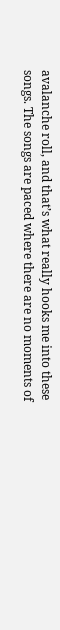avalanche roll, and that’s what really hooks me into these songs. The songs are paced where there are no moments of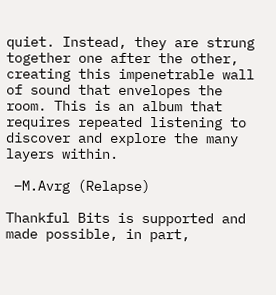quiet. Instead, they are strung together one after the other, creating this impenetrable wall of sound that envelopes the room. This is an album that requires repeated listening to discover and explore the many layers within.

 –M.Avrg (Relapse)

Thankful Bits is supported and made possible, in part,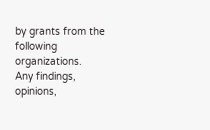by grants from the following organizations.
Any findings, opinions,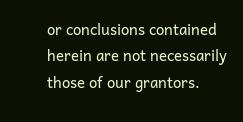or conclusions contained herein are not necessarily those of our grantors.